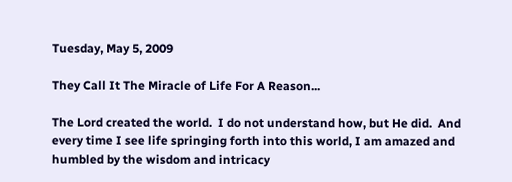Tuesday, May 5, 2009

They Call It The Miracle of Life For A Reason...

The Lord created the world.  I do not understand how, but He did.  And every time I see life springing forth into this world, I am amazed and humbled by the wisdom and intricacy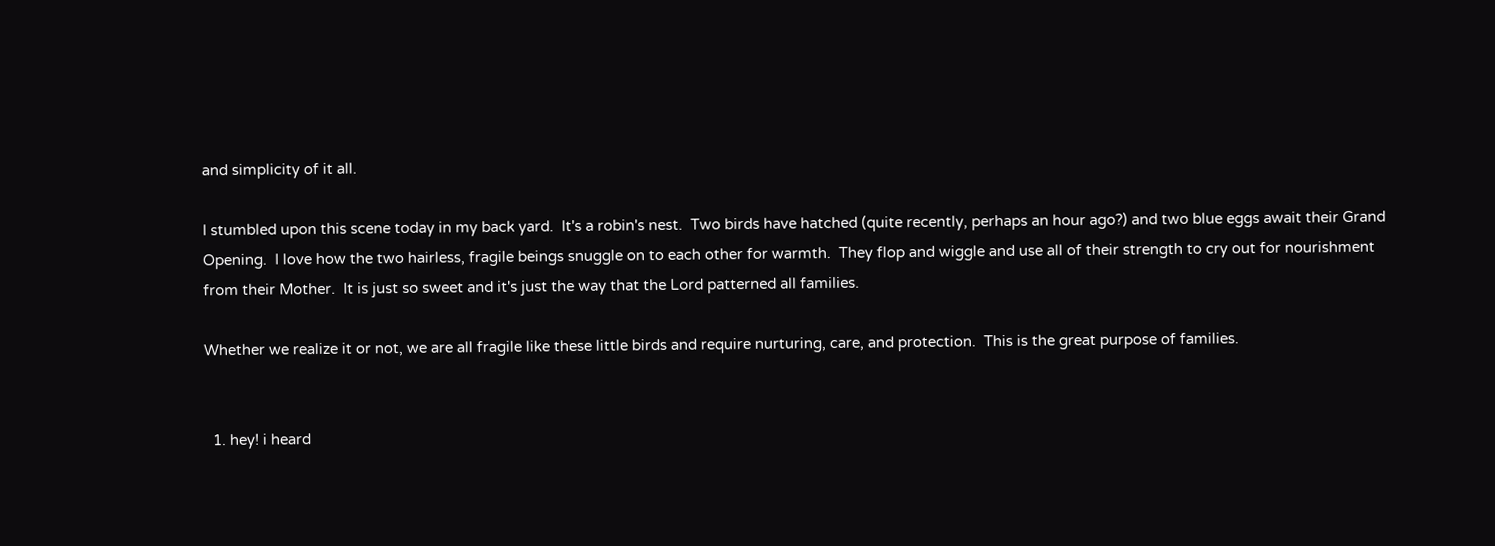and simplicity of it all.

I stumbled upon this scene today in my back yard.  It's a robin's nest.  Two birds have hatched (quite recently, perhaps an hour ago?) and two blue eggs await their Grand Opening.  I love how the two hairless, fragile beings snuggle on to each other for warmth.  They flop and wiggle and use all of their strength to cry out for nourishment from their Mother.  It is just so sweet and it's just the way that the Lord patterned all families.

Whether we realize it or not, we are all fragile like these little birds and require nurturing, care, and protection.  This is the great purpose of families.


  1. hey! i heard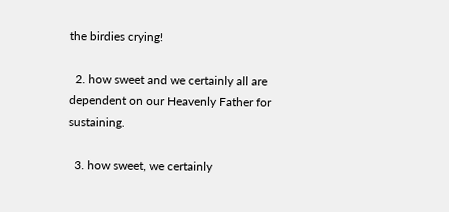the birdies crying!

  2. how sweet and we certainly all are dependent on our Heavenly Father for sustaining.

  3. how sweet, we certainly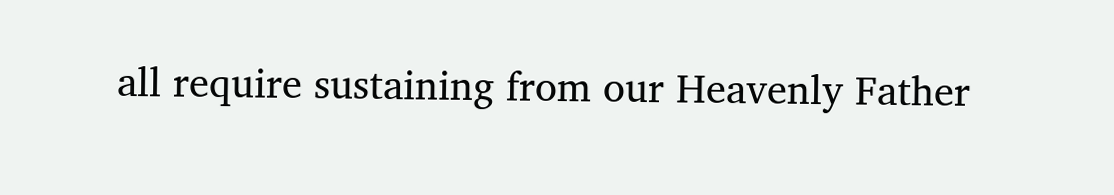all require sustaining from our Heavenly Father